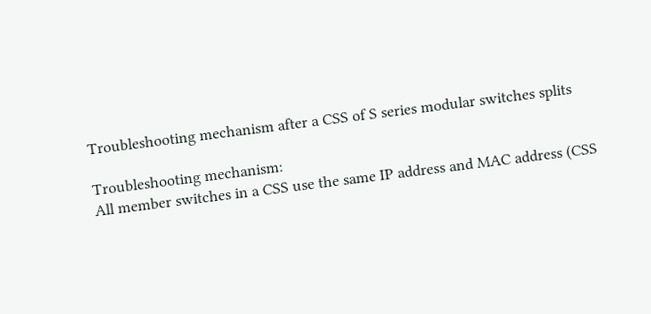Troubleshooting mechanism after a CSS of S series modular switches splits

Troubleshooting mechanism:
All member switches in a CSS use the same IP address and MAC address (CSS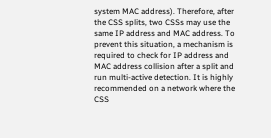system MAC address). Therefore, after the CSS splits, two CSSs may use the same IP address and MAC address. To prevent this situation, a mechanism is required to check for IP address and MAC address collision after a split and run multi-active detection. It is highly recommended on a network where the CSS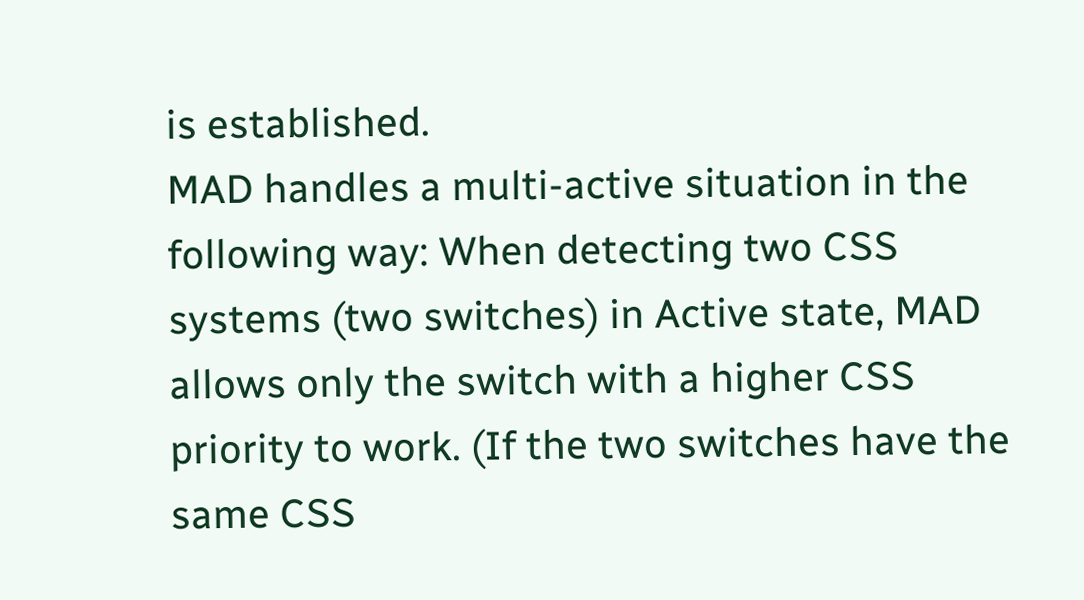is established.
MAD handles a multi-active situation in the following way: When detecting two CSS systems (two switches) in Active state, MAD allows only the switch with a higher CSS priority to work. (If the two switches have the same CSS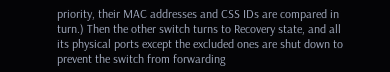priority, their MAC addresses and CSS IDs are compared in turn.) Then the other switch turns to Recovery state, and all its physical ports except the excluded ones are shut down to prevent the switch from forwarding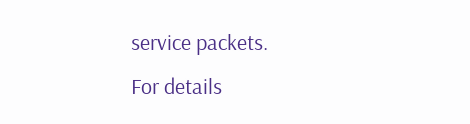service packets.
For details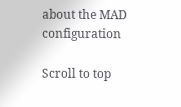about the MAD configuration

Scroll to top